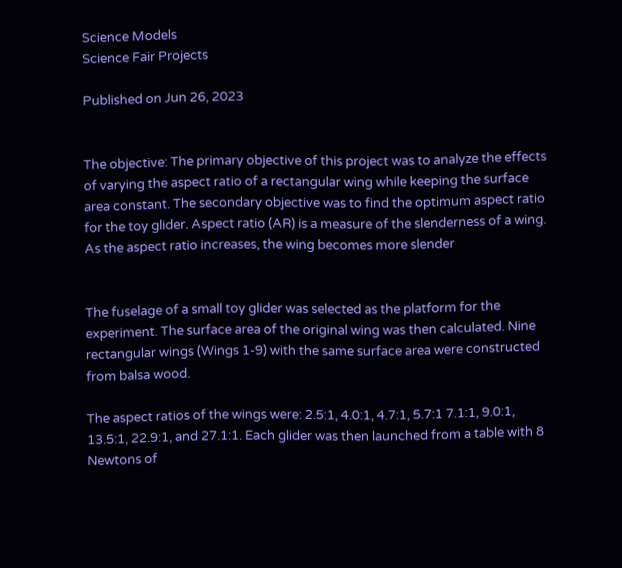Science Models
Science Fair Projects

Published on Jun 26, 2023


The objective: The primary objective of this project was to analyze the effects of varying the aspect ratio of a rectangular wing while keeping the surface area constant. The secondary objective was to find the optimum aspect ratio for the toy glider. Aspect ratio (AR) is a measure of the slenderness of a wing. As the aspect ratio increases, the wing becomes more slender


The fuselage of a small toy glider was selected as the platform for the experiment. The surface area of the original wing was then calculated. Nine rectangular wings (Wings 1-9) with the same surface area were constructed from balsa wood.

The aspect ratios of the wings were: 2.5:1, 4.0:1, 4.7:1, 5.7:1 7.1:1, 9.0:1, 13.5:1, 22.9:1, and 27.1:1. Each glider was then launched from a table with 8 Newtons of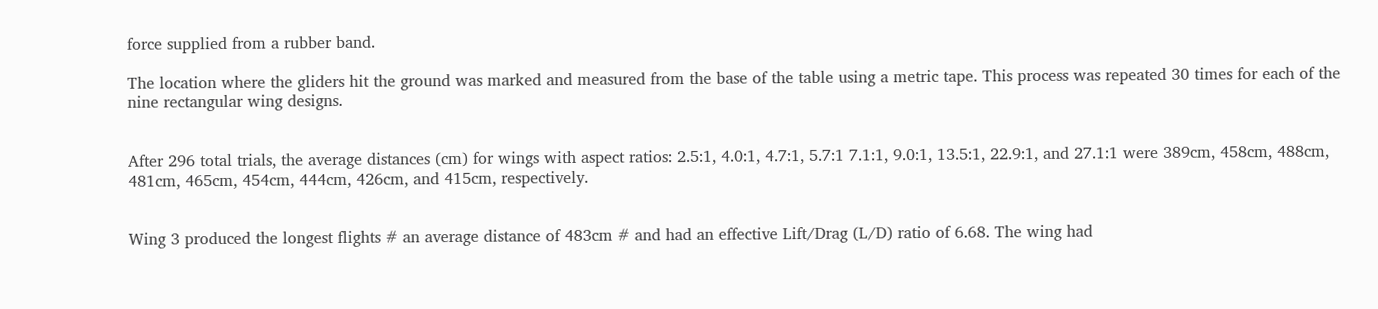force supplied from a rubber band.

The location where the gliders hit the ground was marked and measured from the base of the table using a metric tape. This process was repeated 30 times for each of the nine rectangular wing designs.


After 296 total trials, the average distances (cm) for wings with aspect ratios: 2.5:1, 4.0:1, 4.7:1, 5.7:1 7.1:1, 9.0:1, 13.5:1, 22.9:1, and 27.1:1 were 389cm, 458cm, 488cm, 481cm, 465cm, 454cm, 444cm, 426cm, and 415cm, respectively.


Wing 3 produced the longest flights # an average distance of 483cm # and had an effective Lift/Drag (L/D) ratio of 6.68. The wing had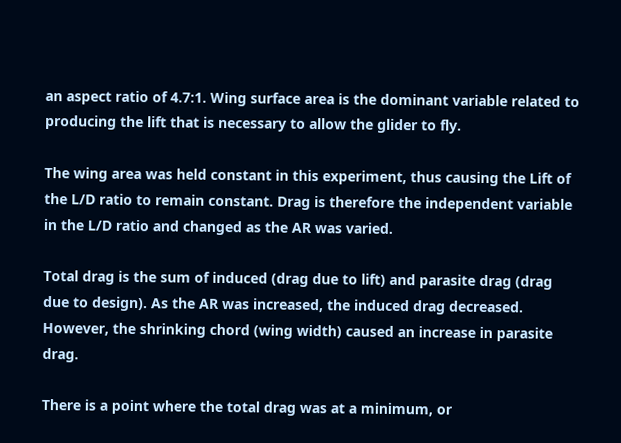an aspect ratio of 4.7:1. Wing surface area is the dominant variable related to producing the lift that is necessary to allow the glider to fly.

The wing area was held constant in this experiment, thus causing the Lift of the L/D ratio to remain constant. Drag is therefore the independent variable in the L/D ratio and changed as the AR was varied.

Total drag is the sum of induced (drag due to lift) and parasite drag (drag due to design). As the AR was increased, the induced drag decreased. However, the shrinking chord (wing width) caused an increase in parasite drag.

There is a point where the total drag was at a minimum, or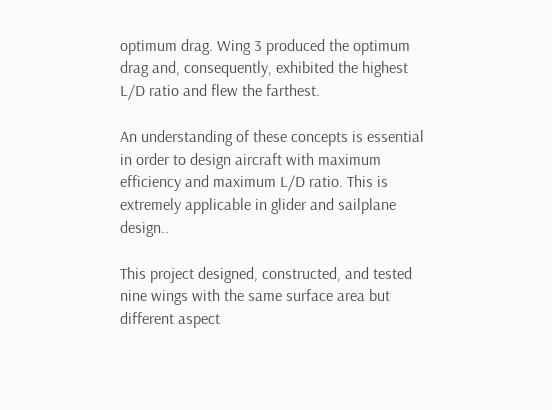optimum drag. Wing 3 produced the optimum drag and, consequently, exhibited the highest L/D ratio and flew the farthest.

An understanding of these concepts is essential in order to design aircraft with maximum efficiency and maximum L/D ratio. This is extremely applicable in glider and sailplane design..

This project designed, constructed, and tested nine wings with the same surface area but different aspect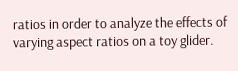ratios in order to analyze the effects of varying aspect ratios on a toy glider.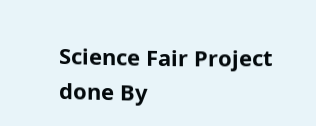Science Fair Project done By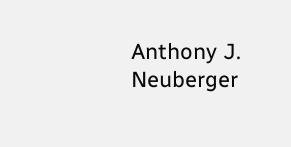Anthony J. Neuberger